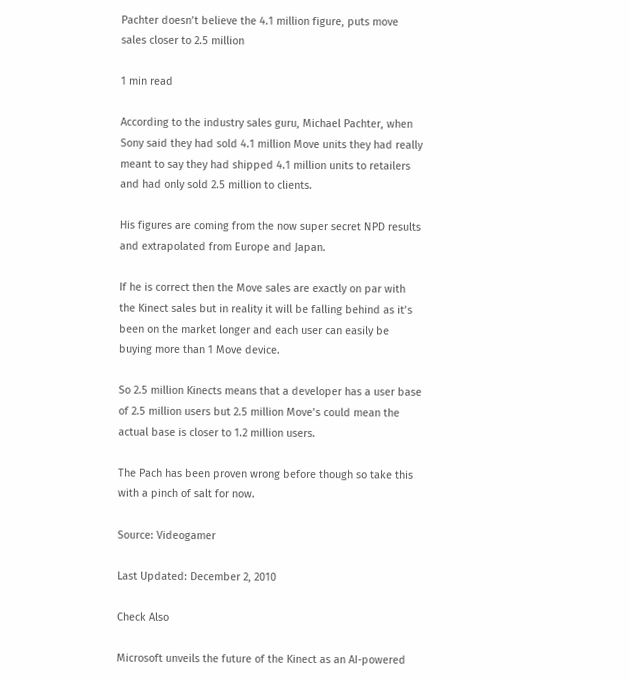Pachter doesn’t believe the 4.1 million figure, puts move sales closer to 2.5 million

1 min read

According to the industry sales guru, Michael Pachter, when Sony said they had sold 4.1 million Move units they had really meant to say they had shipped 4.1 million units to retailers and had only sold 2.5 million to clients.

His figures are coming from the now super secret NPD results and extrapolated from Europe and Japan.

If he is correct then the Move sales are exactly on par with the Kinect sales but in reality it will be falling behind as it’s been on the market longer and each user can easily be buying more than 1 Move device.

So 2.5 million Kinects means that a developer has a user base of 2.5 million users but 2.5 million Move’s could mean the actual base is closer to 1.2 million users.

The Pach has been proven wrong before though so take this with a pinch of salt for now.

Source: Videogamer

Last Updated: December 2, 2010

Check Also

Microsoft unveils the future of the Kinect as an AI-powered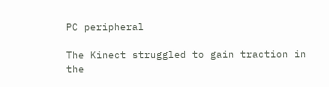PC peripheral

The Kinect struggled to gain traction in the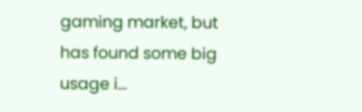gaming market, but has found some big usage i…